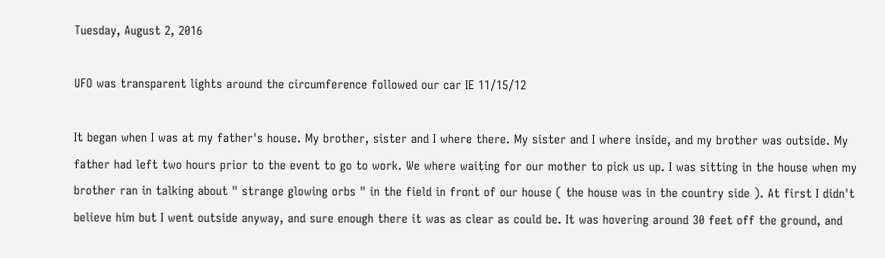Tuesday, August 2, 2016

UFO was transparent lights around the circumference followed our car IE 11/15/12

It began when I was at my father's house. My brother, sister and I where there. My sister and I where inside, and my brother was outside. My father had left two hours prior to the event to go to work. We where waiting for our mother to pick us up. I was sitting in the house when my brother ran in talking about " strange glowing orbs " in the field in front of our house ( the house was in the country side ). At first I didn't believe him but I went outside anyway, and sure enough there it was as clear as could be. It was hovering around 30 feet off the ground, and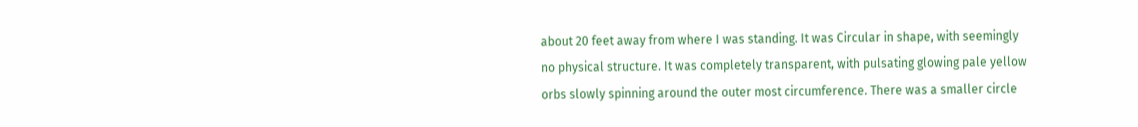about 20 feet away from where I was standing. It was Circular in shape, with seemingly no physical structure. It was completely transparent, with pulsating glowing pale yellow orbs slowly spinning around the outer most circumference. There was a smaller circle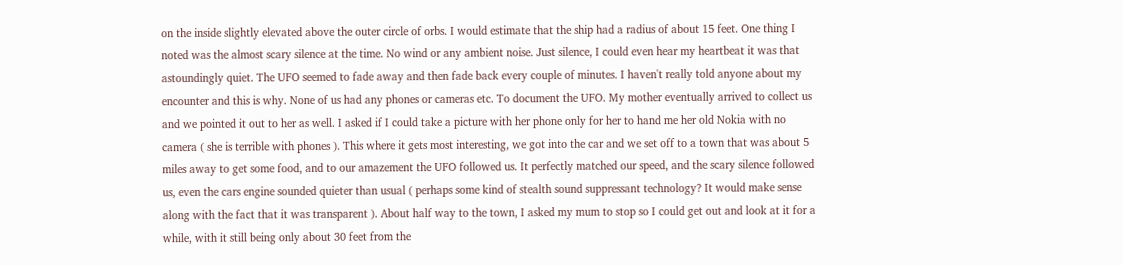on the inside slightly elevated above the outer circle of orbs. I would estimate that the ship had a radius of about 15 feet. One thing I noted was the almost scary silence at the time. No wind or any ambient noise. Just silence, I could even hear my heartbeat it was that astoundingly quiet. The UFO seemed to fade away and then fade back every couple of minutes. I haven't really told anyone about my encounter and this is why. None of us had any phones or cameras etc. To document the UFO. My mother eventually arrived to collect us and we pointed it out to her as well. I asked if I could take a picture with her phone only for her to hand me her old Nokia with no camera ( she is terrible with phones ). This where it gets most interesting, we got into the car and we set off to a town that was about 5 miles away to get some food, and to our amazement the UFO followed us. It perfectly matched our speed, and the scary silence followed us, even the cars engine sounded quieter than usual ( perhaps some kind of stealth sound suppressant technology? It would make sense along with the fact that it was transparent ). About half way to the town, I asked my mum to stop so I could get out and look at it for a while, with it still being only about 30 feet from the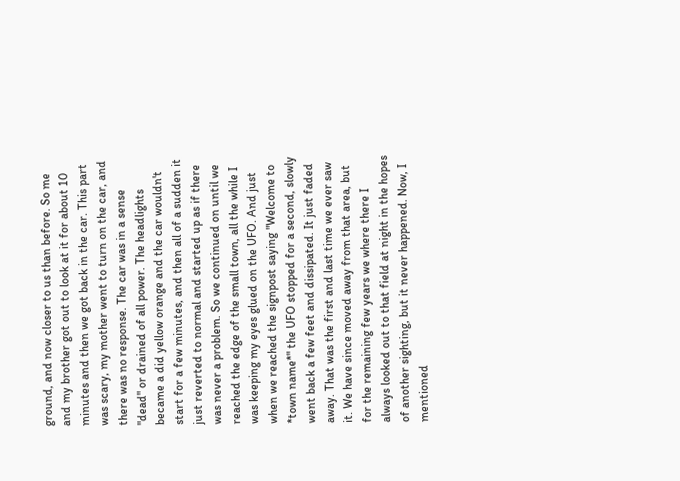ground, and now closer to us than before. So me and my brother got out to look at it for about 10 minutes and then we got back in the car. This part was scary, my mother went to turn on the car, and there was no response. The car was in a sense "dead" or drained of all power. The headlights became a did yellow orange and the car wouldn't start for a few minutes, and then all of a sudden it just reverted to normal and started up as if there was never a problem. So we continued on until we reached the edge of the small town, all the while I was keeping my eyes glued on the UFO. And just when we reached the signpost saying "Welcome to *town name*" the UFO stopped for a second, slowly went back a few feet and dissipated. It just faded away. That was the first and last time we ever saw it. We have since moved away from that area, but for the remaining few years we where there I always looked out to that field at night in the hopes of another sighting, but it never happened. Now, I mentioned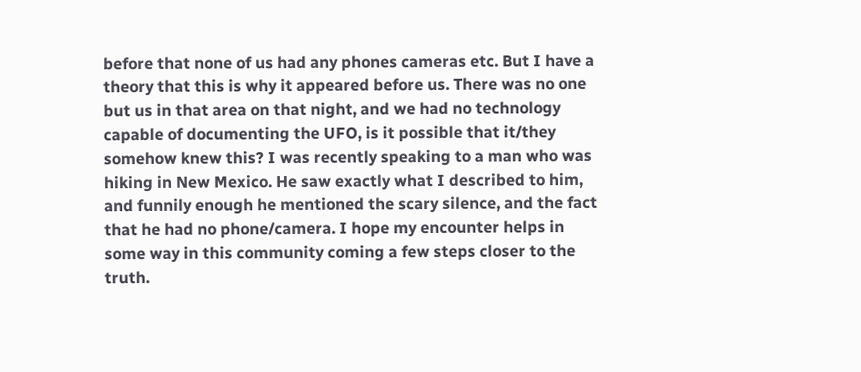before that none of us had any phones cameras etc. But I have a theory that this is why it appeared before us. There was no one but us in that area on that night, and we had no technology capable of documenting the UFO, is it possible that it/they somehow knew this? I was recently speaking to a man who was hiking in New Mexico. He saw exactly what I described to him, and funnily enough he mentioned the scary silence, and the fact that he had no phone/camera. I hope my encounter helps in some way in this community coming a few steps closer to the truth.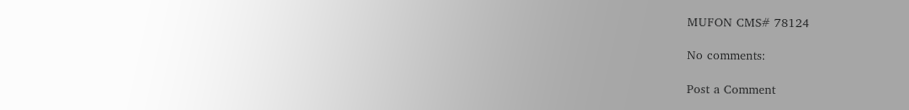MUFON CMS# 78124

No comments:

Post a Comment